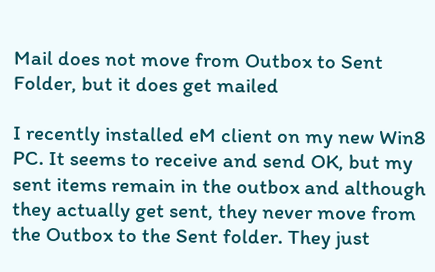Mail does not move from Outbox to Sent Folder, but it does get mailed

I recently installed eM client on my new Win8 PC. It seems to receive and send OK, but my sent items remain in the outbox and although they actually get sent, they never move from the Outbox to the Sent folder. They just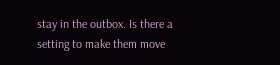stay in the outbox. Is there a setting to make them move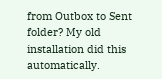from Outbox to Sent folder? My old installation did this automatically.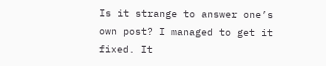Is it strange to answer one’s own post? I managed to get it fixed. It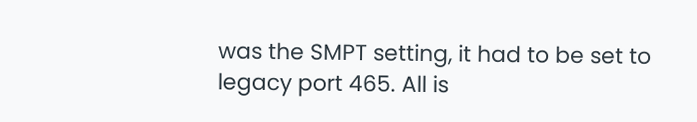was the SMPT setting, it had to be set to legacy port 465. All is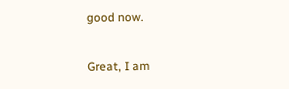good now.

Great, I am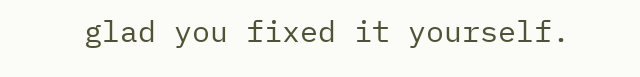glad you fixed it yourself.